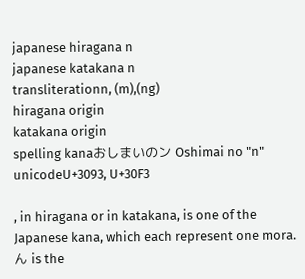japanese hiragana n
japanese katakana n
transliterationn, (m),(ng)
hiragana origin
katakana origin
spelling kanaおしまいのン Oshimai no "n"
unicodeU+3093, U+30F3

, in hiragana or in katakana, is one of the Japanese kana, which each represent one mora. ん is the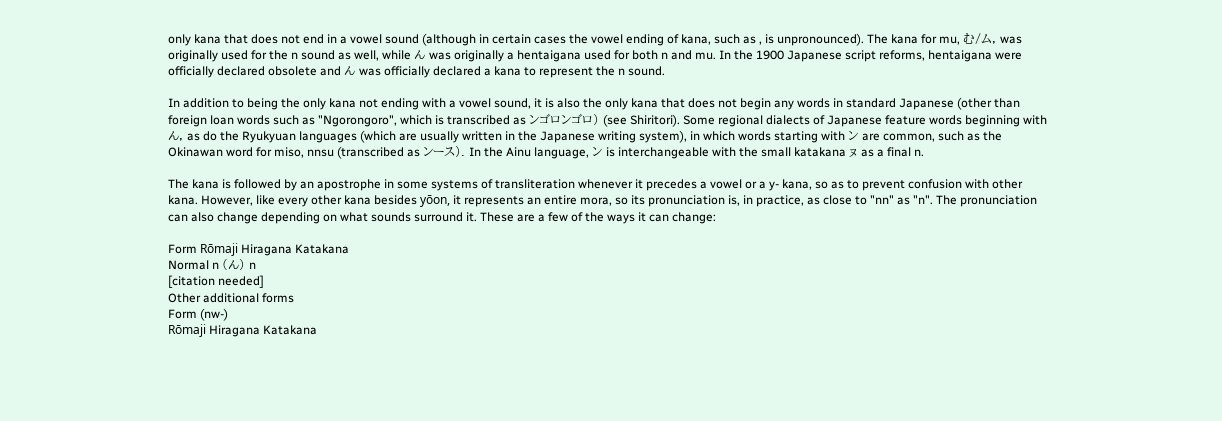only kana that does not end in a vowel sound (although in certain cases the vowel ending of kana, such as , is unpronounced). The kana for mu, む/ム, was originally used for the n sound as well, while ん was originally a hentaigana used for both n and mu. In the 1900 Japanese script reforms, hentaigana were officially declared obsolete and ん was officially declared a kana to represent the n sound.

In addition to being the only kana not ending with a vowel sound, it is also the only kana that does not begin any words in standard Japanese (other than foreign loan words such as "Ngorongoro", which is transcribed as ンゴロンゴロ) (see Shiritori). Some regional dialects of Japanese feature words beginning with ん, as do the Ryukyuan languages (which are usually written in the Japanese writing system), in which words starting with ン are common, such as the Okinawan word for miso, nnsu (transcribed as ンース). In the Ainu language, ン is interchangeable with the small katakana ㇴ as a final n.

The kana is followed by an apostrophe in some systems of transliteration whenever it precedes a vowel or a y- kana, so as to prevent confusion with other kana. However, like every other kana besides yōon, it represents an entire mora, so its pronunciation is, in practice, as close to "nn" as "n". The pronunciation can also change depending on what sounds surround it. These are a few of the ways it can change:

Form Rōmaji Hiragana Katakana
Normal n (ん) n
[citation needed]
Other additional forms
Form (nw-)
Rōmaji Hiragana Katakana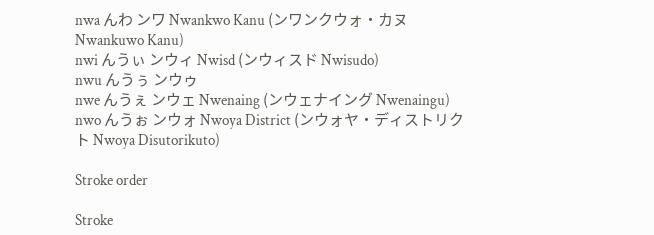nwa んわ ンワ Nwankwo Kanu (ンワンクウォ・カヌ Nwankuwo Kanu)
nwi んうぃ ンウィ Nwisd (ンウィスド Nwisudo)
nwu んうぅ ンウゥ
nwe んうぇ ンウェ Nwenaing (ンウェナイング Nwenaingu)
nwo んうぉ ンウォ Nwoya District (ンウォヤ・ディストリクト Nwoya Disutorikuto)

Stroke order

Stroke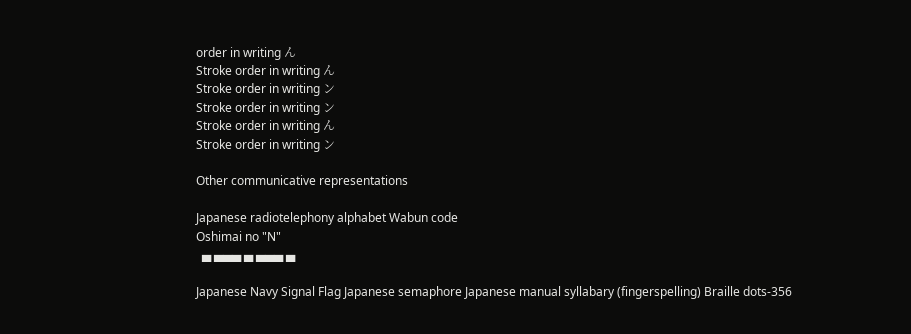order in writing ん
Stroke order in writing ん
Stroke order in writing ン
Stroke order in writing ン
Stroke order in writing ん
Stroke order in writing ン

Other communicative representations

Japanese radiotelephony alphabet Wabun code
Oshimai no "N"
  ▄ ▄▄▄ ▄ ▄▄▄ ▄

Japanese Navy Signal Flag Japanese semaphore Japanese manual syllabary (fingerspelling) Braille dots-356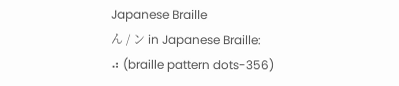Japanese Braille
ん / ン in Japanese Braille:
⠴ (braille pattern dots-356)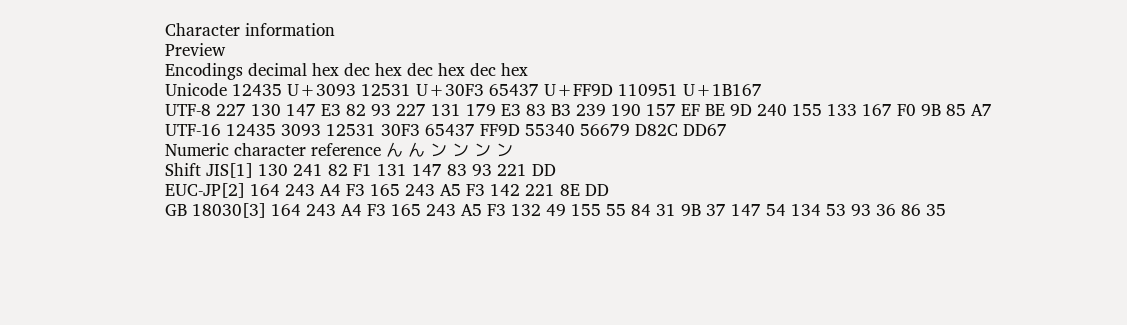Character information
Preview
Encodings decimal hex dec hex dec hex dec hex
Unicode 12435 U+3093 12531 U+30F3 65437 U+FF9D 110951 U+1B167
UTF-8 227 130 147 E3 82 93 227 131 179 E3 83 B3 239 190 157 EF BE 9D 240 155 133 167 F0 9B 85 A7
UTF-16 12435 3093 12531 30F3 65437 FF9D 55340 56679 D82C DD67
Numeric character reference ん ん ン ン ン ン
Shift JIS[1] 130 241 82 F1 131 147 83 93 221 DD
EUC-JP[2] 164 243 A4 F3 165 243 A5 F3 142 221 8E DD
GB 18030[3] 164 243 A4 F3 165 243 A5 F3 132 49 155 55 84 31 9B 37 147 54 134 53 93 36 86 35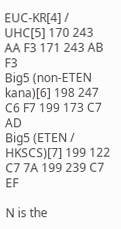EUC-KR[4] / UHC[5] 170 243 AA F3 171 243 AB F3
Big5 (non-ETEN kana)[6] 198 247 C6 F7 199 173 C7 AD
Big5 (ETEN / HKSCS)[7] 199 122 C7 7A 199 239 C7 EF

N is the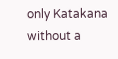only Katakana without a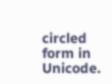circled form in Unicode.